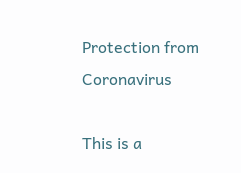Protection from Coronavirus

This is a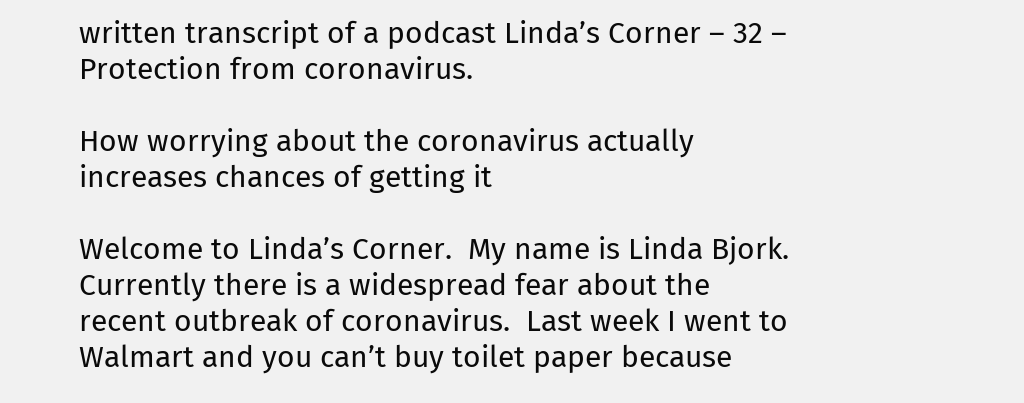written transcript of a podcast Linda’s Corner – 32 – Protection from coronavirus.

How worrying about the coronavirus actually increases chances of getting it

Welcome to Linda’s Corner.  My name is Linda Bjork. Currently there is a widespread fear about the recent outbreak of coronavirus.  Last week I went to Walmart and you can’t buy toilet paper because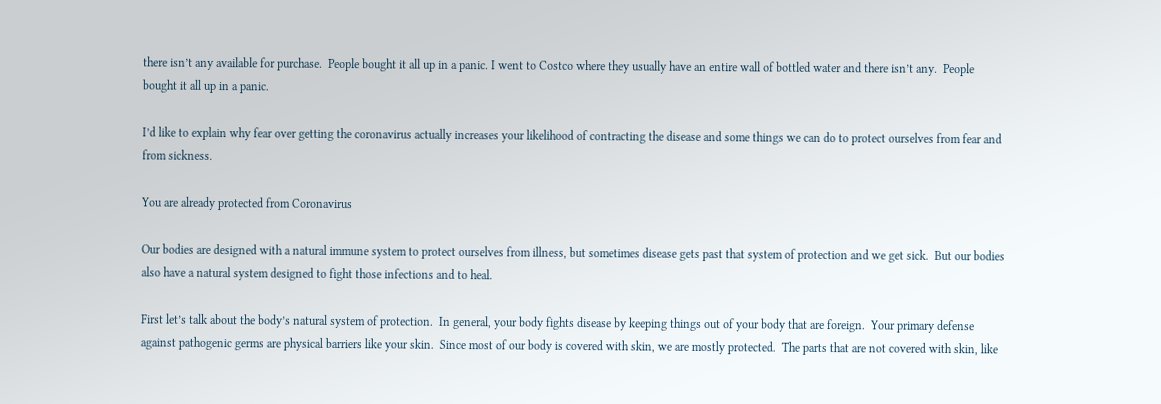there isn’t any available for purchase.  People bought it all up in a panic. I went to Costco where they usually have an entire wall of bottled water and there isn’t any.  People bought it all up in a panic.

I’d like to explain why fear over getting the coronavirus actually increases your likelihood of contracting the disease and some things we can do to protect ourselves from fear and from sickness.

You are already protected from Coronavirus

Our bodies are designed with a natural immune system to protect ourselves from illness, but sometimes disease gets past that system of protection and we get sick.  But our bodies also have a natural system designed to fight those infections and to heal.

First let’s talk about the body’s natural system of protection.  In general, your body fights disease by keeping things out of your body that are foreign.  Your primary defense against pathogenic germs are physical barriers like your skin.  Since most of our body is covered with skin, we are mostly protected.  The parts that are not covered with skin, like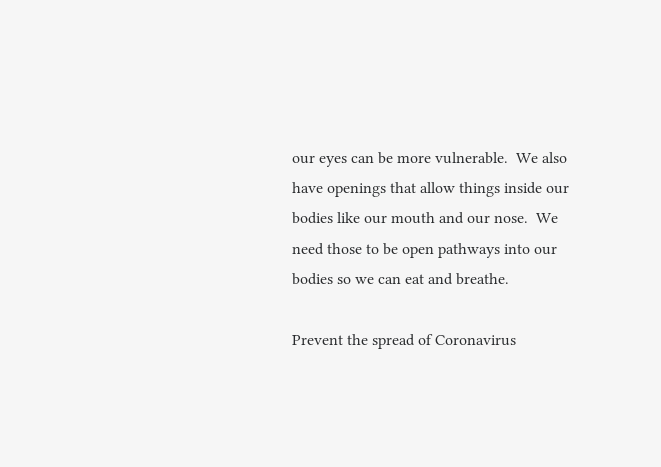our eyes can be more vulnerable.  We also have openings that allow things inside our bodies like our mouth and our nose.  We need those to be open pathways into our bodies so we can eat and breathe.

Prevent the spread of Coronavirus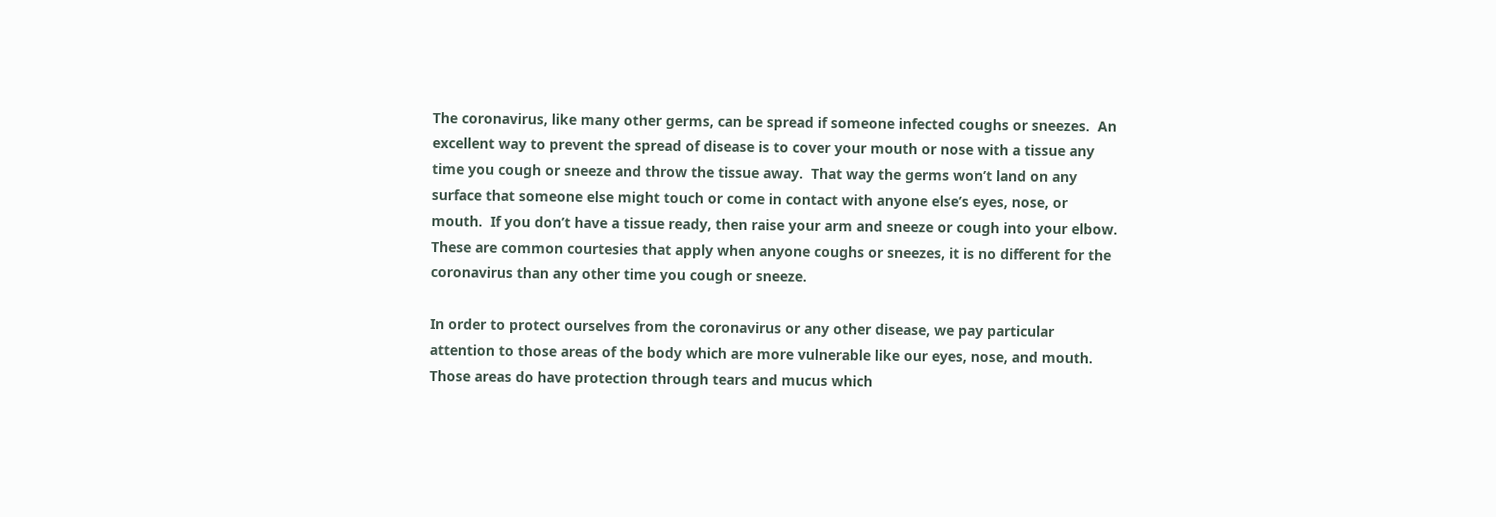The coronavirus, like many other germs, can be spread if someone infected coughs or sneezes.  An excellent way to prevent the spread of disease is to cover your mouth or nose with a tissue any time you cough or sneeze and throw the tissue away.  That way the germs won’t land on any surface that someone else might touch or come in contact with anyone else’s eyes, nose, or mouth.  If you don’t have a tissue ready, then raise your arm and sneeze or cough into your elbow.  These are common courtesies that apply when anyone coughs or sneezes, it is no different for the coronavirus than any other time you cough or sneeze.

In order to protect ourselves from the coronavirus or any other disease, we pay particular attention to those areas of the body which are more vulnerable like our eyes, nose, and mouth.  Those areas do have protection through tears and mucus which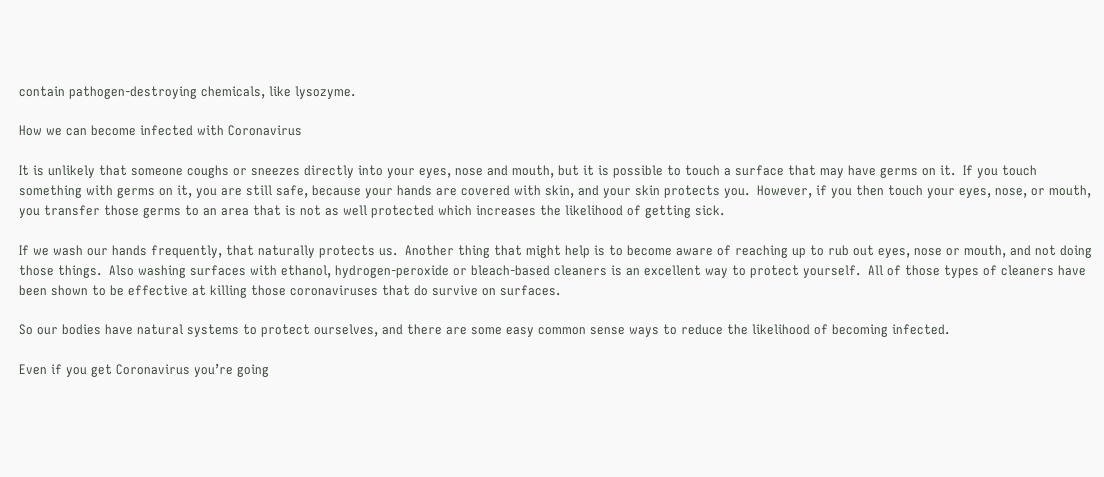contain pathogen-destroying chemicals, like lysozyme.

How we can become infected with Coronavirus

It is unlikely that someone coughs or sneezes directly into your eyes, nose and mouth, but it is possible to touch a surface that may have germs on it.  If you touch something with germs on it, you are still safe, because your hands are covered with skin, and your skin protects you.  However, if you then touch your eyes, nose, or mouth, you transfer those germs to an area that is not as well protected which increases the likelihood of getting sick.

If we wash our hands frequently, that naturally protects us.  Another thing that might help is to become aware of reaching up to rub out eyes, nose or mouth, and not doing those things.  Also washing surfaces with ethanol, hydrogen-peroxide or bleach-based cleaners is an excellent way to protect yourself.  All of those types of cleaners have been shown to be effective at killing those coronaviruses that do survive on surfaces.

So our bodies have natural systems to protect ourselves, and there are some easy common sense ways to reduce the likelihood of becoming infected.

Even if you get Coronavirus you’re going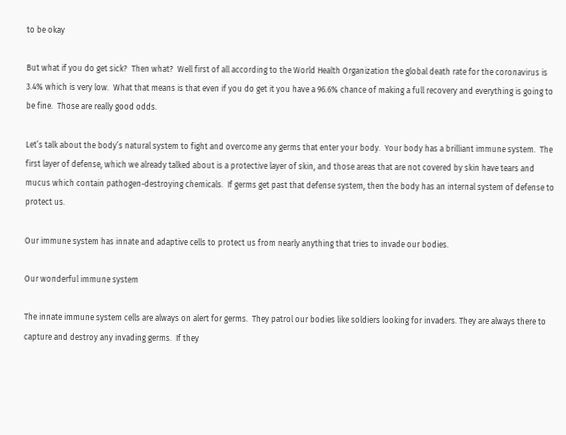to be okay

But what if you do get sick?  Then what?  Well first of all according to the World Health Organization the global death rate for the coronavirus is 3.4% which is very low.  What that means is that even if you do get it you have a 96.6% chance of making a full recovery and everything is going to be fine.  Those are really good odds.

Let’s talk about the body’s natural system to fight and overcome any germs that enter your body.  Your body has a brilliant immune system.  The first layer of defense, which we already talked about is a protective layer of skin, and those areas that are not covered by skin have tears and mucus which contain pathogen-destroying chemicals.  If germs get past that defense system, then the body has an internal system of defense to protect us.

Our immune system has innate and adaptive cells to protect us from nearly anything that tries to invade our bodies.

Our wonderful immune system

The innate immune system cells are always on alert for germs.  They patrol our bodies like soldiers looking for invaders. They are always there to capture and destroy any invading germs.  If they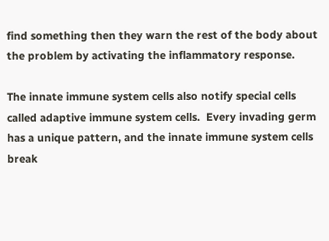find something then they warn the rest of the body about the problem by activating the inflammatory response.

The innate immune system cells also notify special cells called adaptive immune system cells.  Every invading germ has a unique pattern, and the innate immune system cells break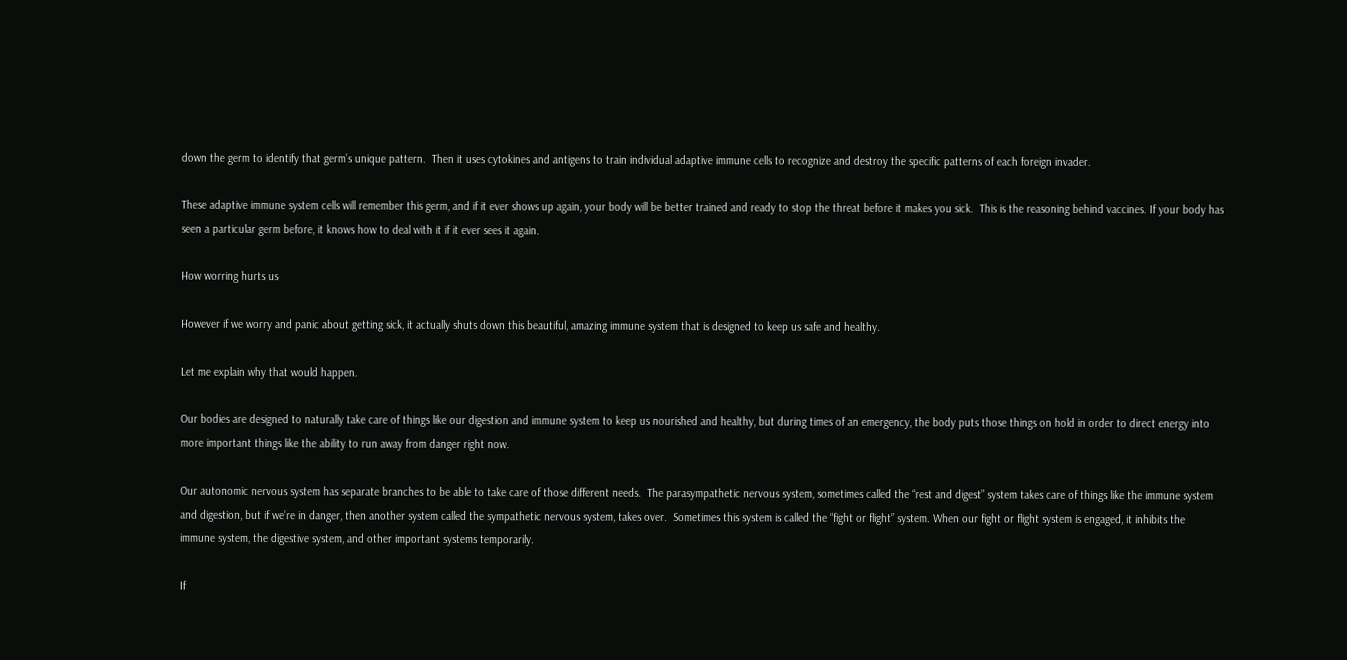down the germ to identify that germ’s unique pattern.  Then it uses cytokines and antigens to train individual adaptive immune cells to recognize and destroy the specific patterns of each foreign invader.

These adaptive immune system cells will remember this germ, and if it ever shows up again, your body will be better trained and ready to stop the threat before it makes you sick.  This is the reasoning behind vaccines. If your body has seen a particular germ before, it knows how to deal with it if it ever sees it again.

How worring hurts us

However if we worry and panic about getting sick, it actually shuts down this beautiful, amazing immune system that is designed to keep us safe and healthy.

Let me explain why that would happen.

Our bodies are designed to naturally take care of things like our digestion and immune system to keep us nourished and healthy, but during times of an emergency, the body puts those things on hold in order to direct energy into more important things like the ability to run away from danger right now.

Our autonomic nervous system has separate branches to be able to take care of those different needs.  The parasympathetic nervous system, sometimes called the “rest and digest” system takes care of things like the immune system and digestion, but if we’re in danger, then another system called the sympathetic nervous system, takes over.  Sometimes this system is called the “fight or flight” system. When our fight or flight system is engaged, it inhibits the immune system, the digestive system, and other important systems temporarily.

If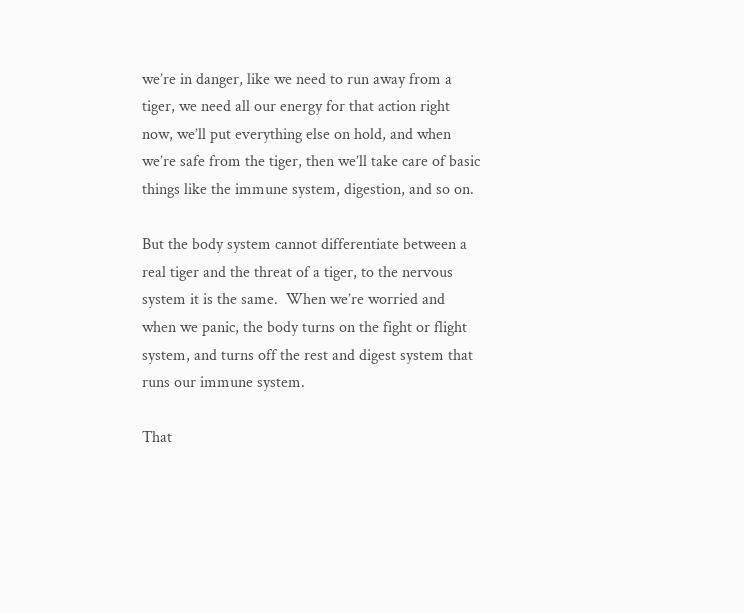we’re in danger, like we need to run away from a tiger, we need all our energy for that action right now, we’ll put everything else on hold, and when we’re safe from the tiger, then we’ll take care of basic things like the immune system, digestion, and so on.

But the body system cannot differentiate between a real tiger and the threat of a tiger, to the nervous system it is the same.  When we’re worried and when we panic, the body turns on the fight or flight system, and turns off the rest and digest system that runs our immune system.

That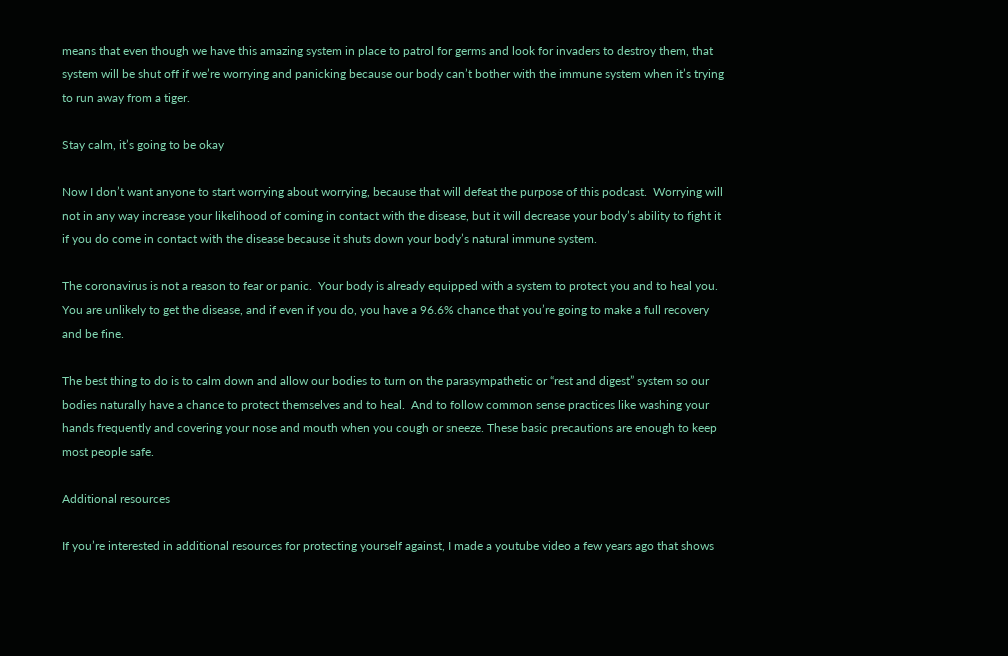means that even though we have this amazing system in place to patrol for germs and look for invaders to destroy them, that system will be shut off if we’re worrying and panicking because our body can’t bother with the immune system when it’s trying to run away from a tiger.

Stay calm, it’s going to be okay

Now I don’t want anyone to start worrying about worrying, because that will defeat the purpose of this podcast.  Worrying will not in any way increase your likelihood of coming in contact with the disease, but it will decrease your body’s ability to fight it if you do come in contact with the disease because it shuts down your body’s natural immune system.

The coronavirus is not a reason to fear or panic.  Your body is already equipped with a system to protect you and to heal you.  You are unlikely to get the disease, and if even if you do, you have a 96.6% chance that you’re going to make a full recovery and be fine.

The best thing to do is to calm down and allow our bodies to turn on the parasympathetic or “rest and digest” system so our bodies naturally have a chance to protect themselves and to heal.  And to follow common sense practices like washing your hands frequently and covering your nose and mouth when you cough or sneeze. These basic precautions are enough to keep most people safe.

Additional resources

If you’re interested in additional resources for protecting yourself against, I made a youtube video a few years ago that shows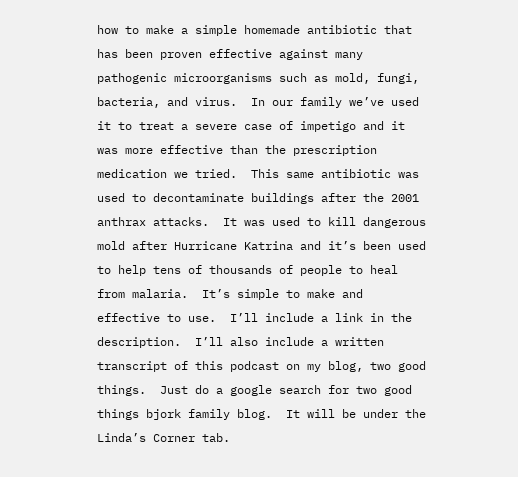how to make a simple homemade antibiotic that has been proven effective against many pathogenic microorganisms such as mold, fungi, bacteria, and virus.  In our family we’ve used it to treat a severe case of impetigo and it was more effective than the prescription medication we tried.  This same antibiotic was used to decontaminate buildings after the 2001 anthrax attacks.  It was used to kill dangerous mold after Hurricane Katrina and it’s been used to help tens of thousands of people to heal from malaria.  It’s simple to make and effective to use.  I’ll include a link in the description.  I’ll also include a written transcript of this podcast on my blog, two good things.  Just do a google search for two good things bjork family blog.  It will be under the Linda’s Corner tab.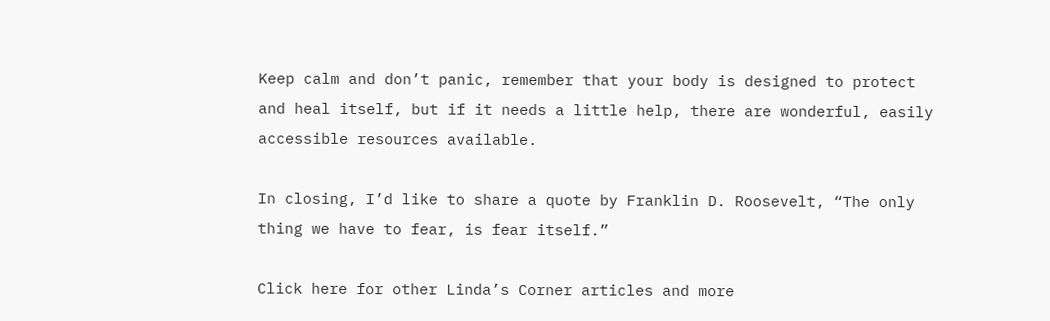Keep calm and don’t panic, remember that your body is designed to protect and heal itself, but if it needs a little help, there are wonderful, easily accessible resources available.

In closing, I’d like to share a quote by Franklin D. Roosevelt, “The only thing we have to fear, is fear itself.”

Click here for other Linda’s Corner articles and more